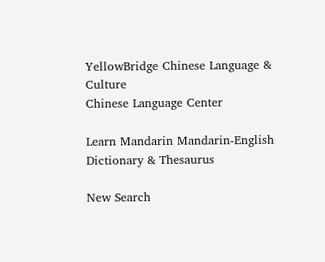YellowBridge Chinese Language & Culture
Chinese Language Center

Learn Mandarin Mandarin-English Dictionary & Thesaurus

New Search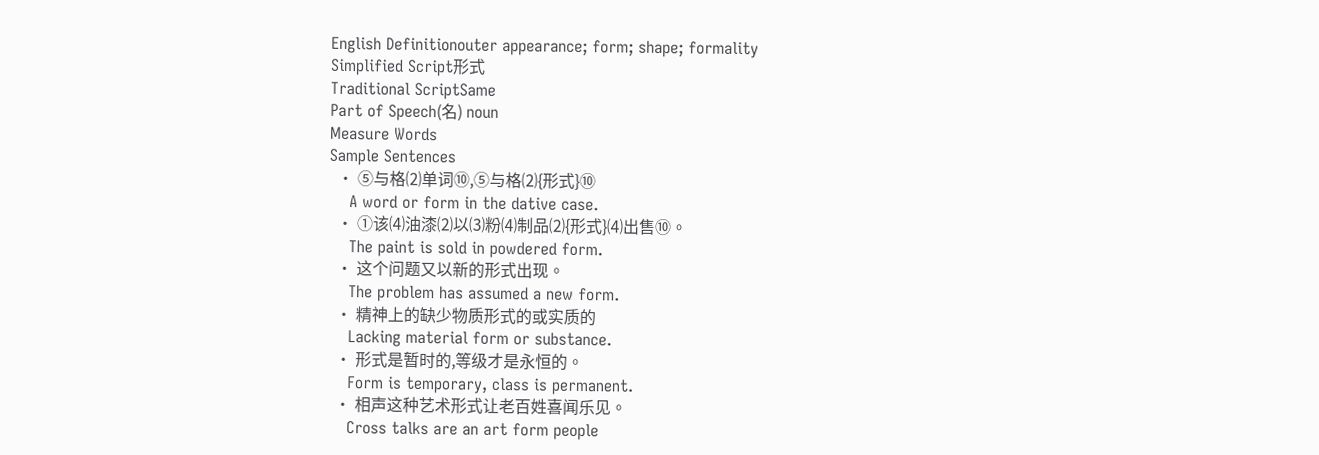English Definitionouter appearance; form; shape; formality
Simplified Script形式
Traditional ScriptSame
Part of Speech(名) noun
Measure Words
Sample Sentences
  • ⑤与格⑵单词⑩,⑤与格⑵{形式}⑩
    A word or form in the dative case.
  • ①该⑷油漆⑵以⑶粉⑷制品⑵{形式}⑷出售⑩。
    The paint is sold in powdered form.
  • 这个问题又以新的形式出现。
    The problem has assumed a new form.
  • 精神上的缺少物质形式的或实质的
    Lacking material form or substance.
  • 形式是暂时的,等级才是永恒的。
    Form is temporary, class is permanent.
  • 相声这种艺术形式让老百姓喜闻乐见。
    Cross talks are an art form people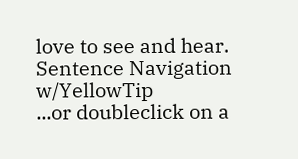love to see and hear.
Sentence Navigation w/YellowTip
...or doubleclick on a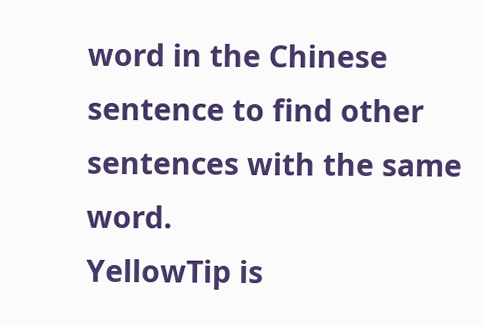word in the Chinese sentence to find other sentences with the same word.
YellowTip is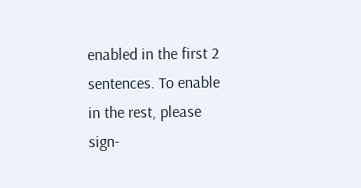enabled in the first 2 sentences. To enable in the rest, please sign-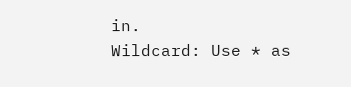in.
Wildcard: Use * as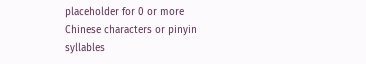placeholder for 0 or more
Chinese characters or pinyin syllables